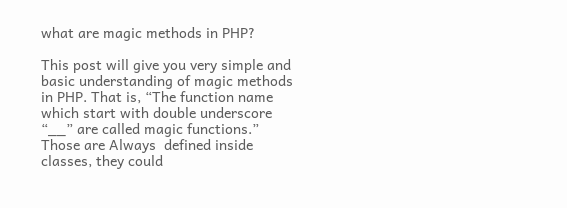what are magic methods in PHP?

This post will give you very simple and basic understanding of magic methods in PHP. That is, “The function name which start with double underscore “__” are called magic functions.”  Those are Always  defined inside classes, they could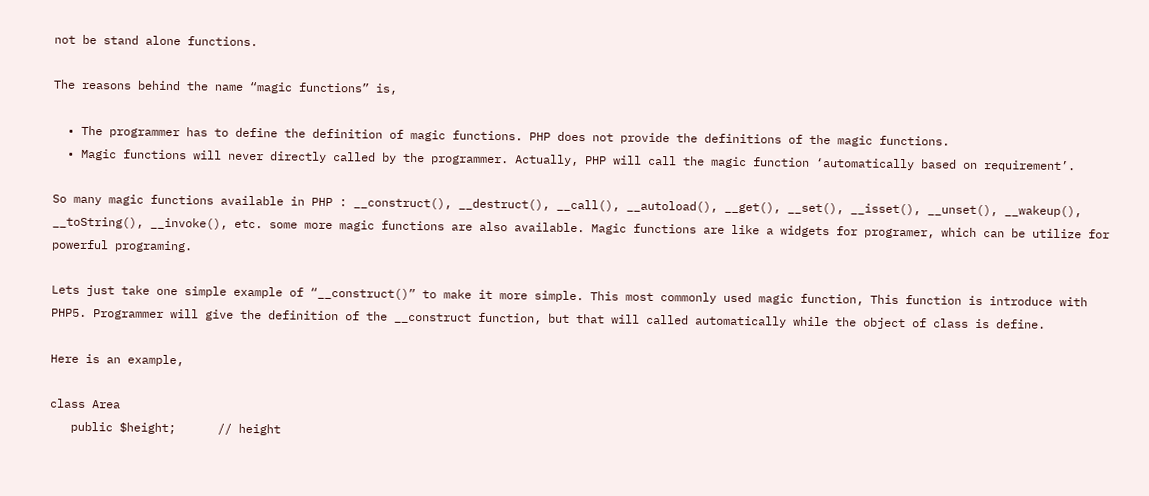not be stand alone functions.

The reasons behind the name “magic functions” is,

  • The programmer has to define the definition of magic functions. PHP does not provide the definitions of the magic functions.
  • Magic functions will never directly called by the programmer. Actually, PHP will call the magic function ‘automatically based on requirement’.

So many magic functions available in PHP : __construct(), __destruct(), __call(), __autoload(), __get(), __set(), __isset(), __unset(), __wakeup(), __toString(), __invoke(), etc. some more magic functions are also available. Magic functions are like a widgets for programer, which can be utilize for powerful programing.

Lets just take one simple example of “__construct()” to make it more simple. This most commonly used magic function, This function is introduce with PHP5. Programmer will give the definition of the __construct function, but that will called automatically while the object of class is define.

Here is an example,

class Area
   public $height;      // height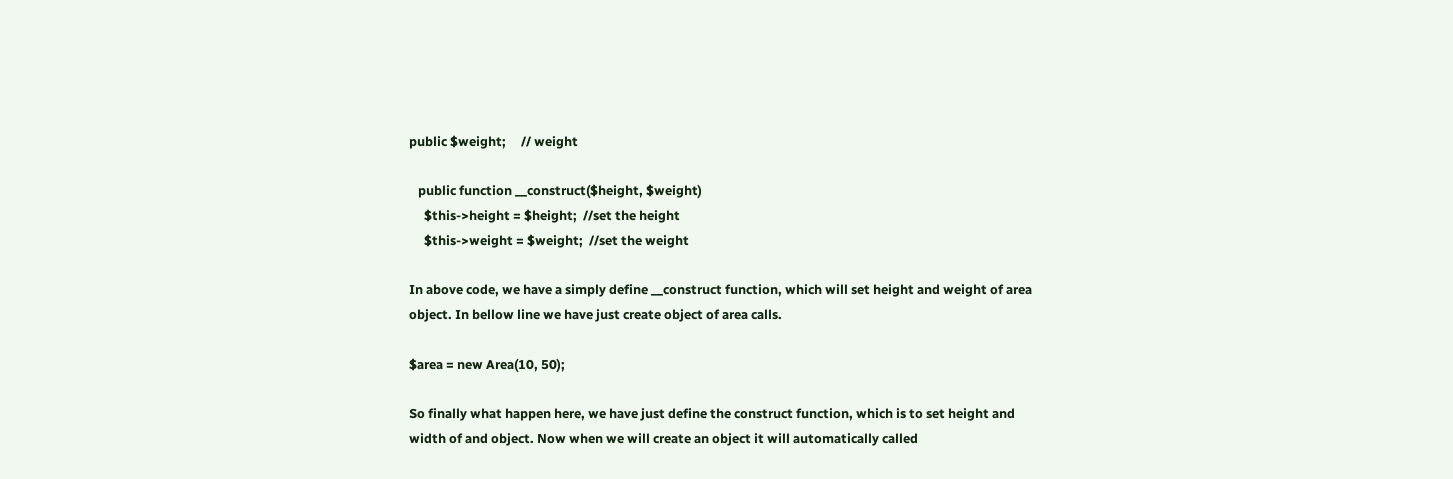public $weight;     // weight

   public function __construct($height, $weight)
     $this->height = $height;  //set the height
     $this->weight = $weight;  //set the weight

In above code, we have a simply define __construct function, which will set height and weight of area object. In bellow line we have just create object of area calls.

$area = new Area(10, 50);

So finally what happen here, we have just define the construct function, which is to set height and width of and object. Now when we will create an object it will automatically called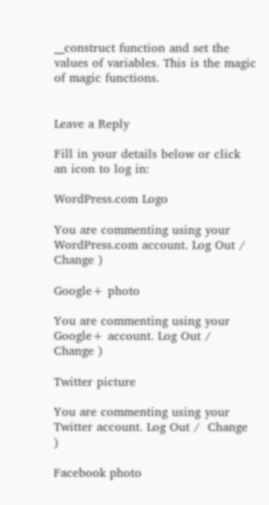__construct function and set the values of variables. This is the magic of magic functions.


Leave a Reply

Fill in your details below or click an icon to log in:

WordPress.com Logo

You are commenting using your WordPress.com account. Log Out /  Change )

Google+ photo

You are commenting using your Google+ account. Log Out /  Change )

Twitter picture

You are commenting using your Twitter account. Log Out /  Change )

Facebook photo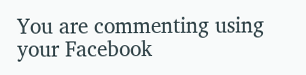You are commenting using your Facebook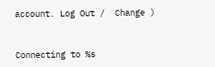account. Log Out /  Change )


Connecting to %s